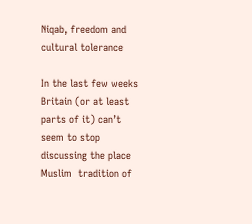Niqab, freedom and cultural tolerance

In the last few weeks Britain (or at least parts of it) can’t seem to stop discussing the place Muslim  tradition of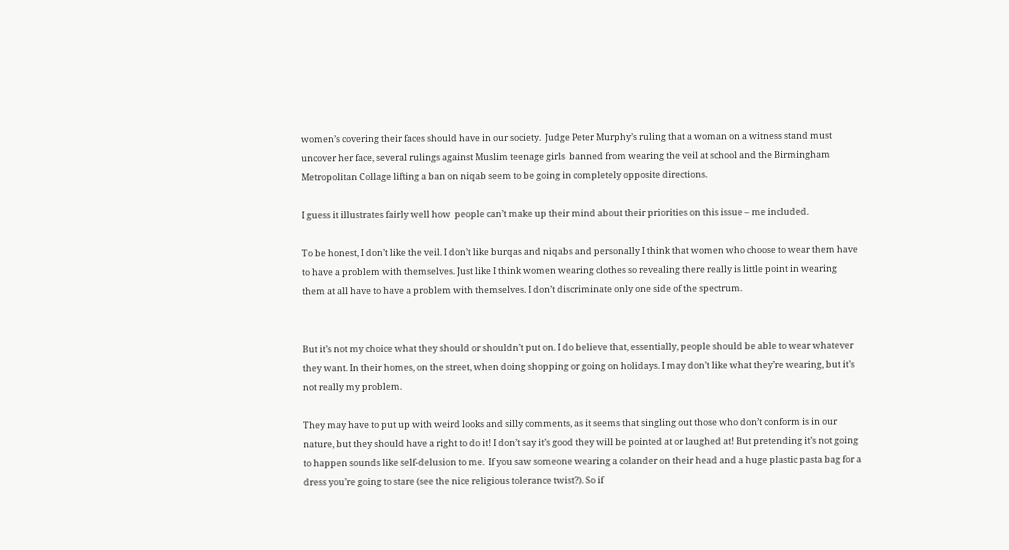women’s covering their faces should have in our society.  Judge Peter Murphy’s ruling that a woman on a witness stand must uncover her face, several rulings against Muslim teenage girls  banned from wearing the veil at school and the Birmingham Metropolitan Collage lifting a ban on niqab seem to be going in completely opposite directions.

I guess it illustrates fairly well how  people can’t make up their mind about their priorities on this issue – me included.

To be honest, I don’t like the veil. I don’t like burqas and niqabs and personally I think that women who choose to wear them have to have a problem with themselves. Just like I think women wearing clothes so revealing there really is little point in wearing them at all have to have a problem with themselves. I don’t discriminate only one side of the spectrum.


But it’s not my choice what they should or shouldn’t put on. I do believe that, essentially, people should be able to wear whatever they want. In their homes, on the street, when doing shopping or going on holidays. I may don’t like what they’re wearing, but it’s not really my problem.

They may have to put up with weird looks and silly comments, as it seems that singling out those who don’t conform is in our nature, but they should have a right to do it! I don’t say it’s good they will be pointed at or laughed at! But pretending it’s not going to happen sounds like self-delusion to me.  If you saw someone wearing a colander on their head and a huge plastic pasta bag for a dress you’re going to stare (see the nice religious tolerance twist?). So if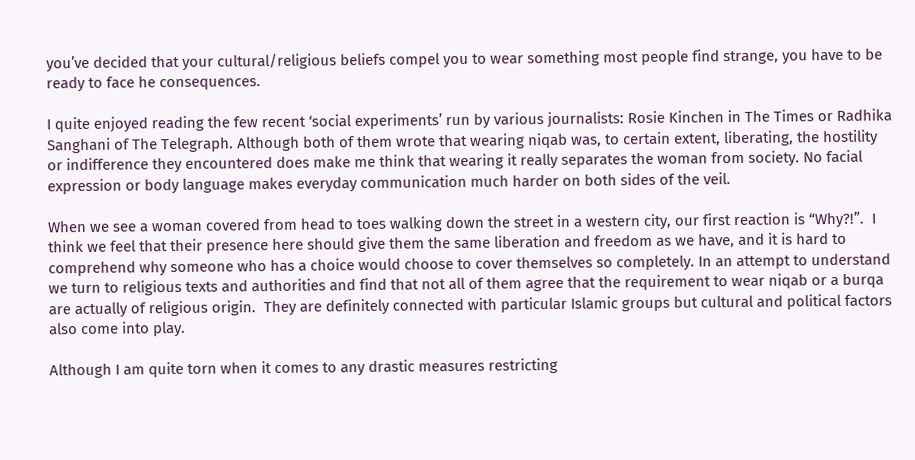you’ve decided that your cultural/religious beliefs compel you to wear something most people find strange, you have to be ready to face he consequences.

I quite enjoyed reading the few recent ‘social experiments’ run by various journalists: Rosie Kinchen in The Times or Radhika Sanghani of The Telegraph. Although both of them wrote that wearing niqab was, to certain extent, liberating, the hostility or indifference they encountered does make me think that wearing it really separates the woman from society. No facial expression or body language makes everyday communication much harder on both sides of the veil.

When we see a woman covered from head to toes walking down the street in a western city, our first reaction is “Why?!”.  I think we feel that their presence here should give them the same liberation and freedom as we have, and it is hard to comprehend why someone who has a choice would choose to cover themselves so completely. In an attempt to understand we turn to religious texts and authorities and find that not all of them agree that the requirement to wear niqab or a burqa are actually of religious origin.  They are definitely connected with particular Islamic groups but cultural and political factors also come into play.

Although I am quite torn when it comes to any drastic measures restricting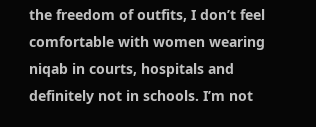the freedom of outfits, I don’t feel comfortable with women wearing niqab in courts, hospitals and definitely not in schools. I’m not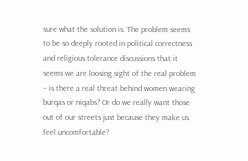sure what the solution is. The problem seems to be so deeply rooted in political correctness and religious tolerance discussions that it seems we are loosing sight of the real problem – is there a real threat behind women wearing burqas or niqabs? Or do we really want those out of our streets just because they make us feel uncomfortable?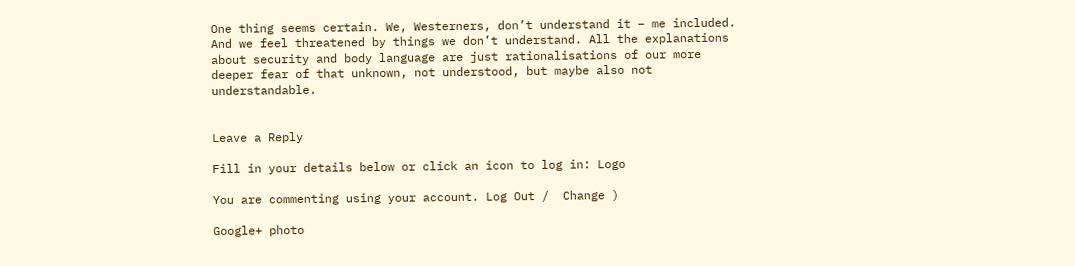One thing seems certain. We, Westerners, don’t understand it – me included. And we feel threatened by things we don’t understand. All the explanations about security and body language are just rationalisations of our more deeper fear of that unknown, not understood, but maybe also not understandable.


Leave a Reply

Fill in your details below or click an icon to log in: Logo

You are commenting using your account. Log Out /  Change )

Google+ photo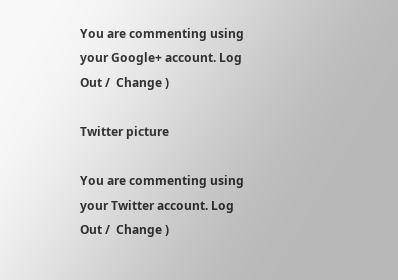You are commenting using your Google+ account. Log Out /  Change )

Twitter picture

You are commenting using your Twitter account. Log Out /  Change )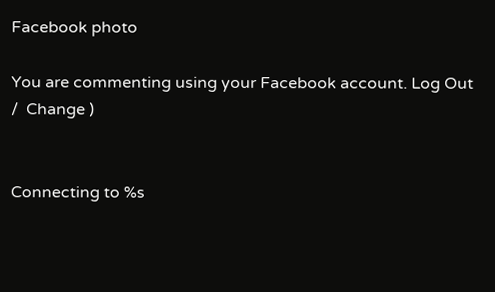Facebook photo

You are commenting using your Facebook account. Log Out /  Change )


Connecting to %s